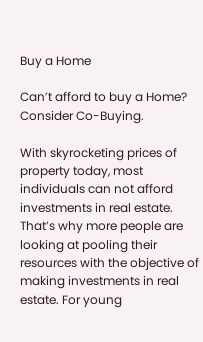Buy a Home

Can’t afford to buy a Home? Consider Co-Buying.

With skyrocketing prices of property today, most individuals can not afford investments in real estate. That’s why more people are looking at pooling their resources with the objective of making investments in real estate. For young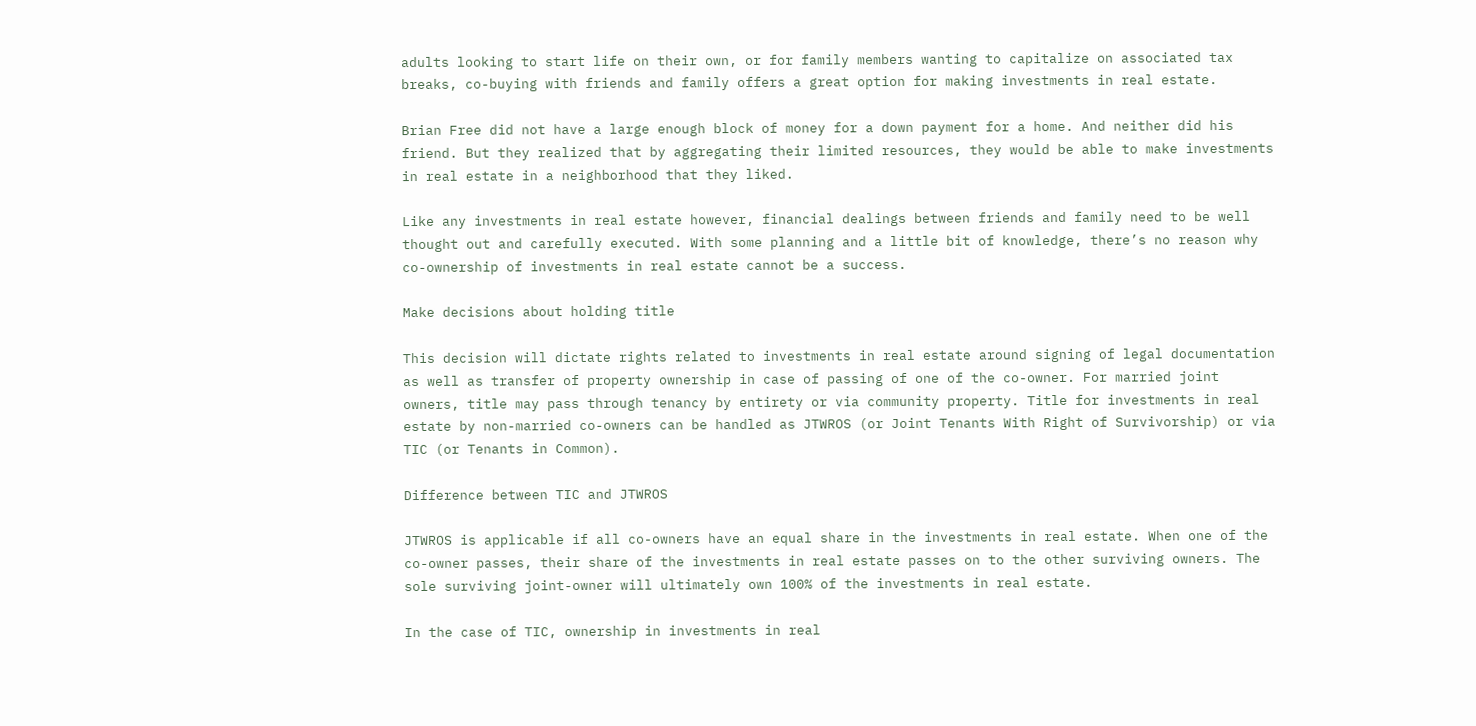adults looking to start life on their own, or for family members wanting to capitalize on associated tax breaks, co-buying with friends and family offers a great option for making investments in real estate.

Brian Free did not have a large enough block of money for a down payment for a home. And neither did his friend. But they realized that by aggregating their limited resources, they would be able to make investments in real estate in a neighborhood that they liked.

Like any investments in real estate however, financial dealings between friends and family need to be well thought out and carefully executed. With some planning and a little bit of knowledge, there’s no reason why co-ownership of investments in real estate cannot be a success.

Make decisions about holding title

This decision will dictate rights related to investments in real estate around signing of legal documentation as well as transfer of property ownership in case of passing of one of the co-owner. For married joint owners, title may pass through tenancy by entirety or via community property. Title for investments in real estate by non-married co-owners can be handled as JTWROS (or Joint Tenants With Right of Survivorship) or via TIC (or Tenants in Common).

Difference between TIC and JTWROS

JTWROS is applicable if all co-owners have an equal share in the investments in real estate. When one of the co-owner passes, their share of the investments in real estate passes on to the other surviving owners. The sole surviving joint-owner will ultimately own 100% of the investments in real estate.

In the case of TIC, ownership in investments in real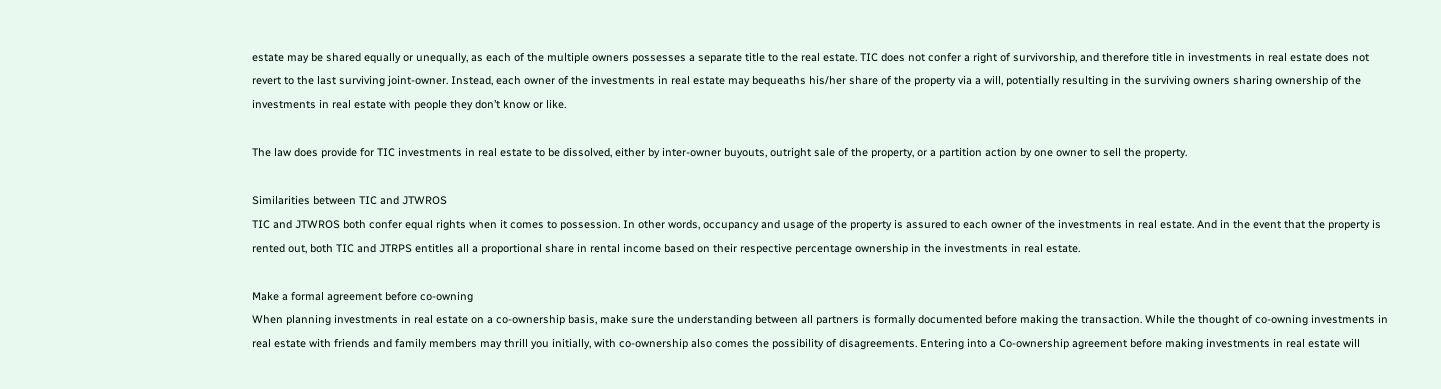estate may be shared equally or unequally, as each of the multiple owners possesses a separate title to the real estate. TIC does not confer a right of survivorship, and therefore title in investments in real estate does not revert to the last surviving joint-owner. Instead, each owner of the investments in real estate may bequeaths his/her share of the property via a will, potentially resulting in the surviving owners sharing ownership of the investments in real estate with people they don’t know or like.

The law does provide for TIC investments in real estate to be dissolved, either by inter-owner buyouts, outright sale of the property, or a partition action by one owner to sell the property.

Similarities between TIC and JTWROS
TIC and JTWROS both confer equal rights when it comes to possession. In other words, occupancy and usage of the property is assured to each owner of the investments in real estate. And in the event that the property is rented out, both TIC and JTRPS entitles all a proportional share in rental income based on their respective percentage ownership in the investments in real estate.

Make a formal agreement before co-owning
When planning investments in real estate on a co-ownership basis, make sure the understanding between all partners is formally documented before making the transaction. While the thought of co-owning investments in real estate with friends and family members may thrill you initially, with co-ownership also comes the possibility of disagreements. Entering into a Co-ownership agreement before making investments in real estate will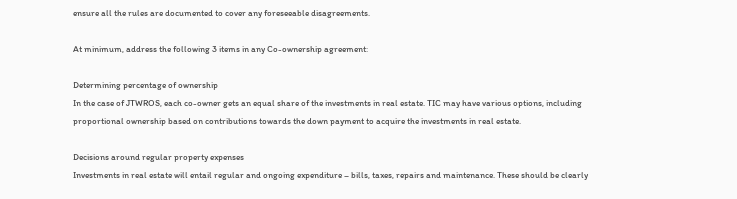ensure all the rules are documented to cover any foreseeable disagreements.

At minimum, address the following 3 items in any Co-ownership agreement:

Determining percentage of ownership
In the case of JTWROS, each co-owner gets an equal share of the investments in real estate. TIC may have various options, including proportional ownership based on contributions towards the down payment to acquire the investments in real estate.

Decisions around regular property expenses
Investments in real estate will entail regular and ongoing expenditure – bills, taxes, repairs and maintenance. These should be clearly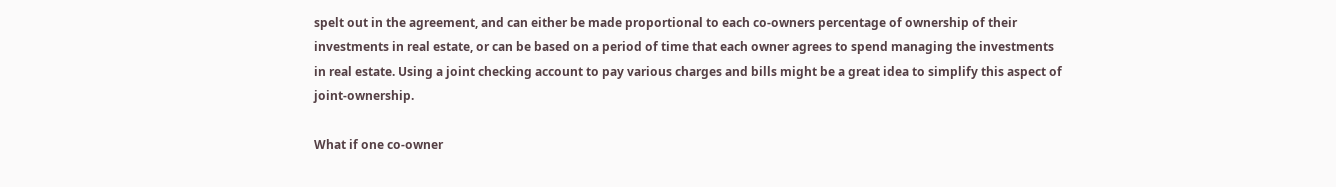spelt out in the agreement, and can either be made proportional to each co-owners percentage of ownership of their investments in real estate, or can be based on a period of time that each owner agrees to spend managing the investments in real estate. Using a joint checking account to pay various charges and bills might be a great idea to simplify this aspect of joint-ownership.

What if one co-owner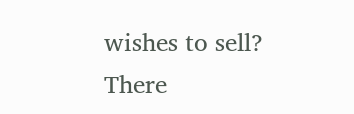wishes to sell?
There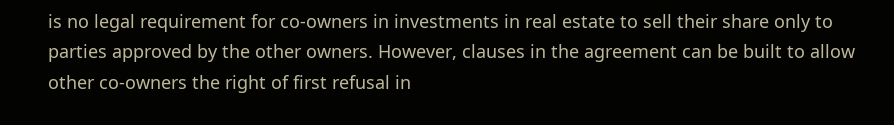is no legal requirement for co-owners in investments in real estate to sell their share only to parties approved by the other owners. However, clauses in the agreement can be built to allow other co-owners the right of first refusal in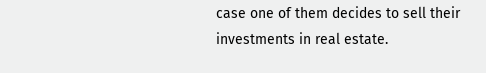case one of them decides to sell their investments in real estate.